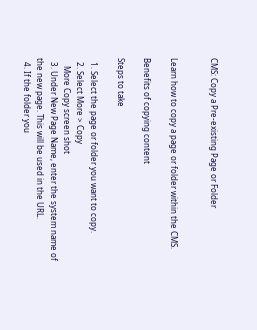CMS: Copy a Pre-existing Page or Folder


Learn how to copy a page or folder within the CMS.

Benefits of copying content

Steps to take

  1. Select the page or folder you want to copy.
  2. Select More > Copy
    More Copy screen shot
  3. Under New Page Name, enter the system name of the new page. This will be used in the URL.
  4. If the folder you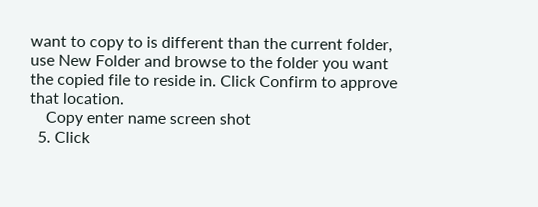want to copy to is different than the current folder, use New Folder and browse to the folder you want the copied file to reside in. Click Confirm to approve that location.
    Copy enter name screen shot
  5. Click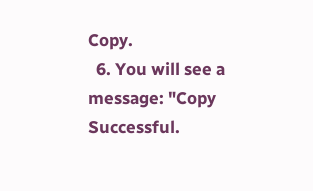Copy.
  6. You will see a message: "Copy Successful.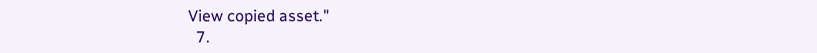View copied asset."
  7.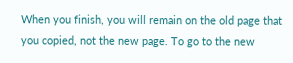When you finish, you will remain on the old page that you copied, not the new page. To go to the new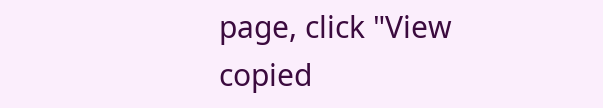page, click "View copied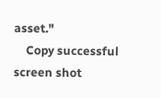asset."
    Copy successful screen shot